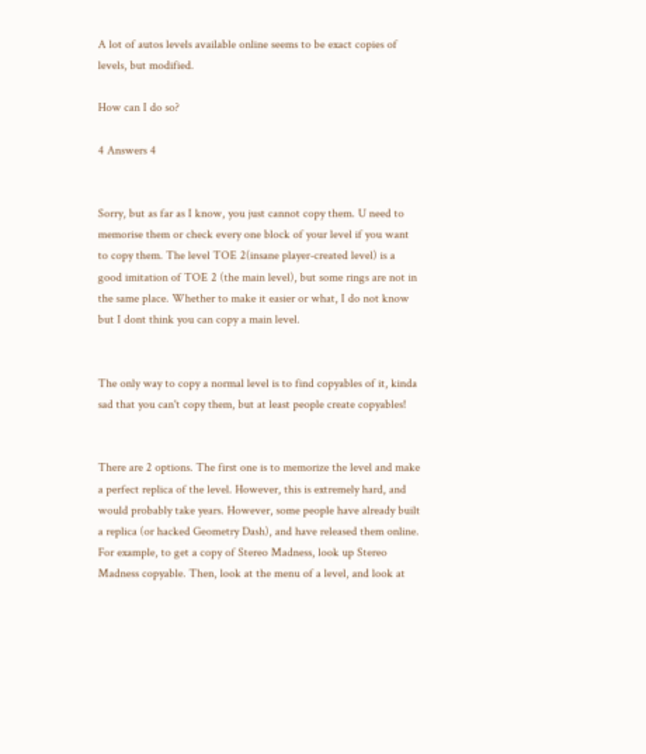A lot of autos levels available online seems to be exact copies of levels, but modified.

How can I do so?

4 Answers 4


Sorry, but as far as I know, you just cannot copy them. U need to memorise them or check every one block of your level if you want to copy them. The level TOE 2(insane player-created level) is a good imitation of TOE 2 (the main level), but some rings are not in the same place. Whether to make it easier or what, I do not know but I dont think you can copy a main level.


The only way to copy a normal level is to find copyables of it, kinda sad that you can't copy them, but at least people create copyables!


There are 2 options. The first one is to memorize the level and make a perfect replica of the level. However, this is extremely hard, and would probably take years. However, some people have already built a replica (or hacked Geometry Dash), and have released them online. For example, to get a copy of Stereo Madness, look up Stereo Madness copyable. Then, look at the menu of a level, and look at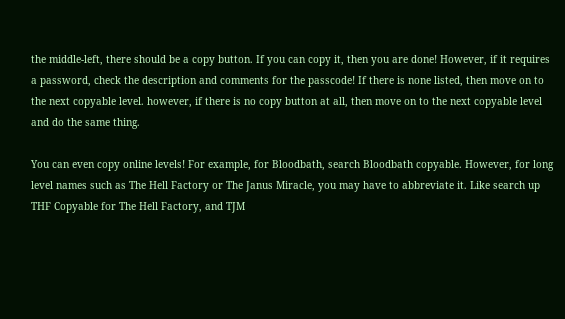the middle-left, there should be a copy button. If you can copy it, then you are done! However, if it requires a password, check the description and comments for the passcode! If there is none listed, then move on to the next copyable level. however, if there is no copy button at all, then move on to the next copyable level and do the same thing.

You can even copy online levels! For example, for Bloodbath, search Bloodbath copyable. However, for long level names such as The Hell Factory or The Janus Miracle, you may have to abbreviate it. Like search up THF Copyable for The Hell Factory, and TJM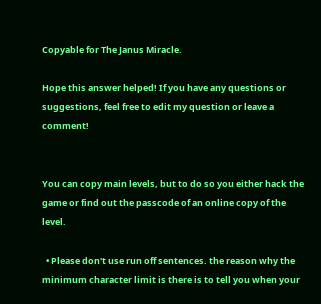Copyable for The Janus Miracle.

Hope this answer helped! If you have any questions or suggestions, feel free to edit my question or leave a comment!


You can copy main levels, but to do so you either hack the game or find out the passcode of an online copy of the level.

  • Please don't use run off sentences. the reason why the minimum character limit is there is to tell you when your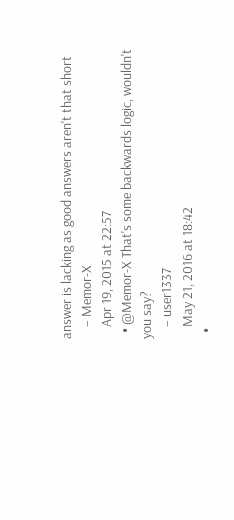answer is lacking as good answers aren't that short
    – Memor-X
    Apr 19, 2015 at 22:57
  • @Memor-X That's some backwards logic, wouldn't you say?
    – user1337
    May 21, 2016 at 18:42
  •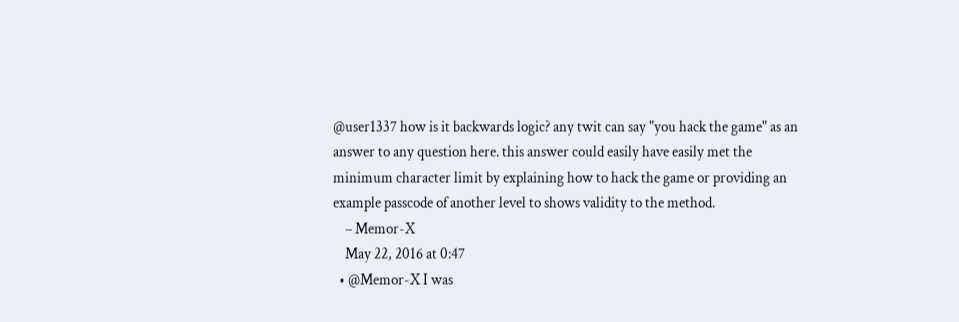@user1337 how is it backwards logic? any twit can say "you hack the game" as an answer to any question here. this answer could easily have easily met the minimum character limit by explaining how to hack the game or providing an example passcode of another level to shows validity to the method.
    – Memor-X
    May 22, 2016 at 0:47
  • @Memor-X I was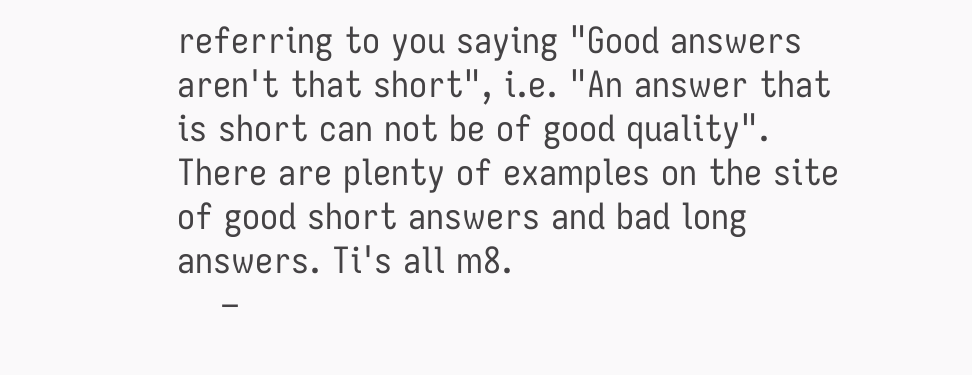referring to you saying "Good answers aren't that short", i.e. "An answer that is short can not be of good quality". There are plenty of examples on the site of good short answers and bad long answers. Ti's all m8.
    –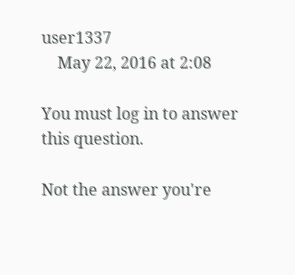user1337
    May 22, 2016 at 2:08

You must log in to answer this question.

Not the answer you're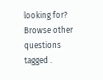looking for? Browse other questions tagged .